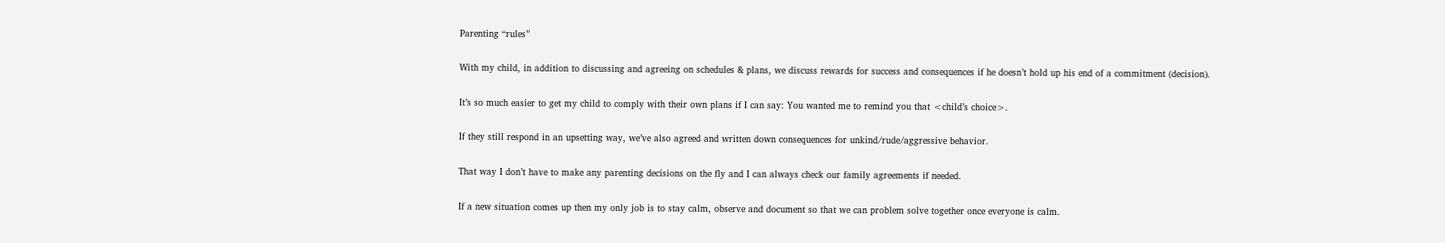Parenting “rules”

With my child, in addition to discussing and agreeing on schedules & plans, we discuss rewards for success and consequences if he doesn’t hold up his end of a commitment (decision).

It’s so much easier to get my child to comply with their own plans if I can say: You wanted me to remind you that <child’s choice>.

If they still respond in an upsetting way, we’ve also agreed and written down consequences for unkind/rude/aggressive behavior.

That way I don’t have to make any parenting decisions on the fly and I can always check our family agreements if needed.

If a new situation comes up then my only job is to stay calm, observe and document so that we can problem solve together once everyone is calm.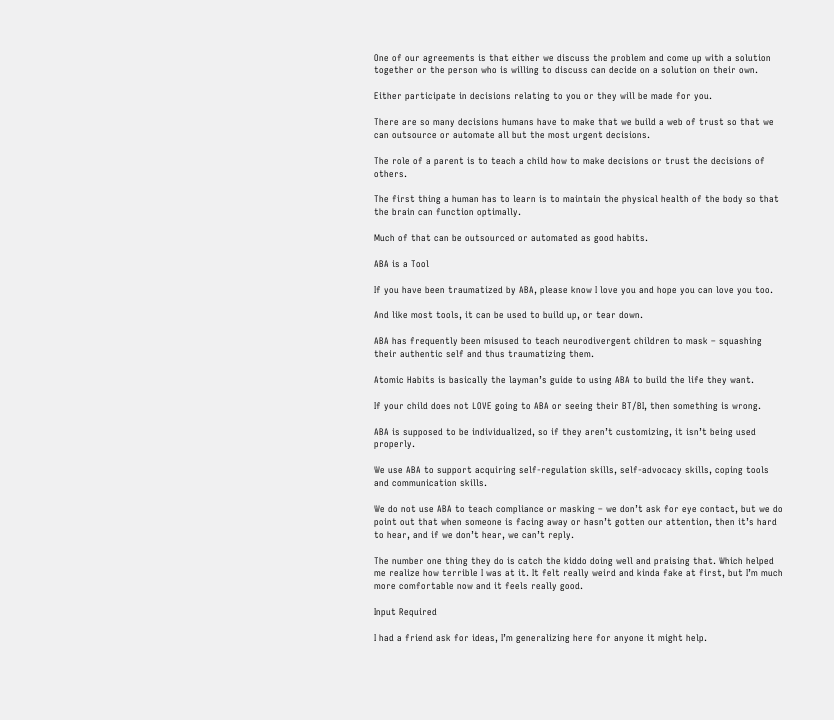One of our agreements is that either we discuss the problem and come up with a solution together or the person who is willing to discuss can decide on a solution on their own.

Either participate in decisions relating to you or they will be made for you.

There are so many decisions humans have to make that we build a web of trust so that we can outsource or automate all but the most urgent decisions.

The role of a parent is to teach a child how to make decisions or trust the decisions of others.

The first thing a human has to learn is to maintain the physical health of the body so that the brain can function optimally.

Much of that can be outsourced or automated as good habits.

ABA is a Tool

If you have been traumatized by ABA, please know I love you and hope you can love you too.

And like most tools, it can be used to build up, or tear down.

ABA has frequently been misused to teach neurodivergent children to mask – squashing their authentic self and thus traumatizing them.

Atomic Habits is basically the layman’s guide to using ABA to build the life they want.

If your child does not LOVE going to ABA or seeing their BT/BI, then something is wrong.

ABA is supposed to be individualized, so if they aren’t customizing, it isn’t being used properly.

We use ABA to support acquiring self-regulation skills, self-advocacy skills, coping tools and communication skills.

We do not use ABA to teach compliance or masking – we don’t ask for eye contact, but we do point out that when someone is facing away or hasn’t gotten our attention, then it’s hard to hear, and if we don’t hear, we can’t reply.

The number one thing they do is catch the kiddo doing well and praising that. Which helped me realize how terrible I was at it. It felt really weird and kinda fake at first, but I’m much more comfortable now and it feels really good.

Input Required

I had a friend ask for ideas, I’m generalizing here for anyone it might help.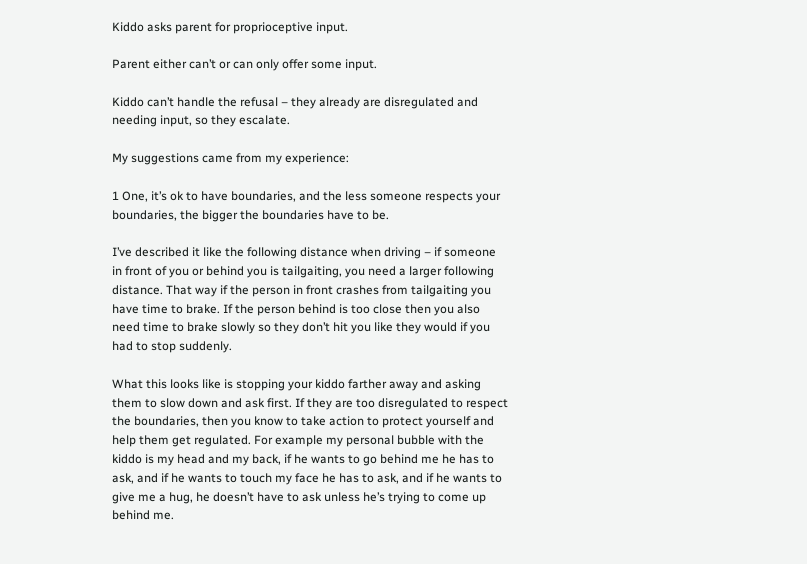Kiddo asks parent for proprioceptive input.

Parent either can’t or can only offer some input.

Kiddo can’t handle the refusal – they already are disregulated and needing input, so they escalate.

My suggestions came from my experience:

1 One, it’s ok to have boundaries, and the less someone respects your boundaries, the bigger the boundaries have to be.

I’ve described it like the following distance when driving – if someone in front of you or behind you is tailgaiting, you need a larger following distance. That way if the person in front crashes from tailgaiting you have time to brake. If the person behind is too close then you also need time to brake slowly so they don’t hit you like they would if you had to stop suddenly.

What this looks like is stopping your kiddo farther away and asking them to slow down and ask first. If they are too disregulated to respect the boundaries, then you know to take action to protect yourself and help them get regulated. For example my personal bubble with the kiddo is my head and my back, if he wants to go behind me he has to ask, and if he wants to touch my face he has to ask, and if he wants to give me a hug, he doesn’t have to ask unless he’s trying to come up behind me.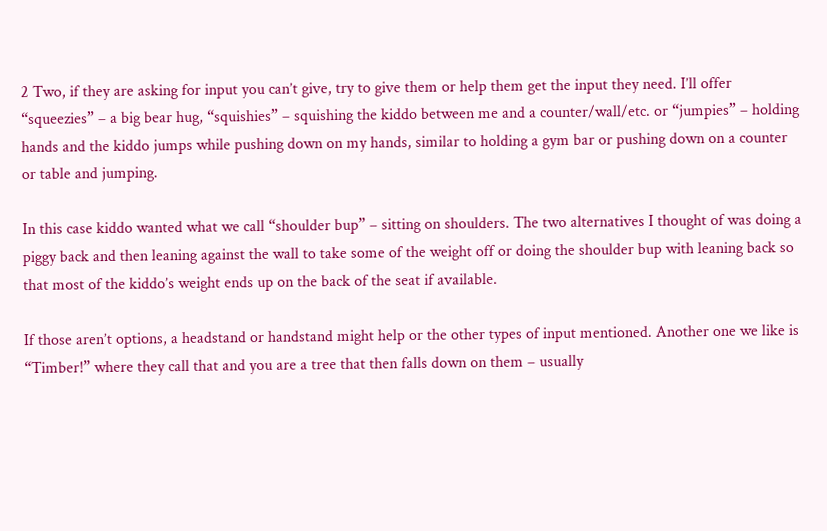2 Two, if they are asking for input you can’t give, try to give them or help them get the input they need. I’ll offer “squeezies” – a big bear hug, “squishies” – squishing the kiddo between me and a counter/wall/etc. or “jumpies” – holding hands and the kiddo jumps while pushing down on my hands, similar to holding a gym bar or pushing down on a counter or table and jumping.

In this case kiddo wanted what we call “shoulder bup” – sitting on shoulders. The two alternatives I thought of was doing a piggy back and then leaning against the wall to take some of the weight off or doing the shoulder bup with leaning back so that most of the kiddo’s weight ends up on the back of the seat if available.

If those aren’t options, a headstand or handstand might help or the other types of input mentioned. Another one we like is “Timber!” where they call that and you are a tree that then falls down on them – usually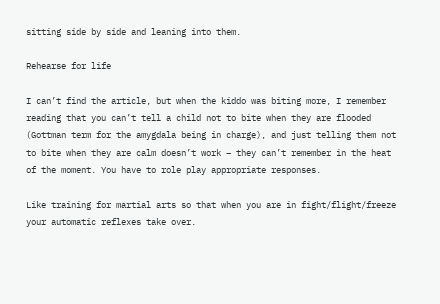sitting side by side and leaning into them.

Rehearse for life

I can’t find the article, but when the kiddo was biting more, I remember reading that you can’t tell a child not to bite when they are flooded (Gottman term for the amygdala being in charge), and just telling them not to bite when they are calm doesn’t work – they can’t remember in the heat of the moment. You have to role play appropriate responses.

Like training for martial arts so that when you are in fight/flight/freeze your automatic reflexes take over.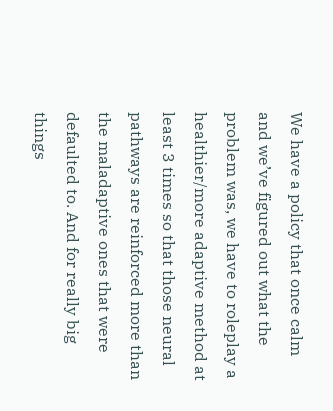We have a policy that once calm and we’ve figured out what the problem was, we have to roleplay a healthier/more adaptive method at least 3 times so that those neural pathways are reinforced more than the maladaptive ones that were defaulted to. And for really big things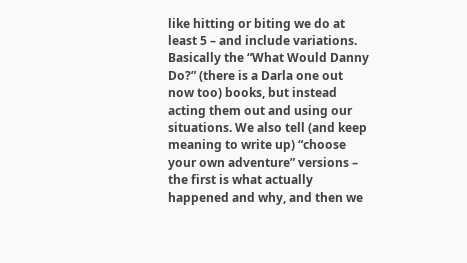like hitting or biting we do at least 5 – and include variations. Basically the “What Would Danny Do?” (there is a Darla one out now too) books, but instead acting them out and using our situations. We also tell (and keep meaning to write up) “choose your own adventure” versions – the first is what actually happened and why, and then we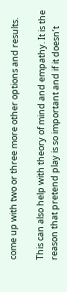come up with two or three more other options and results.

This can also help with theory of mind and empathy. It is the reason that pretend play is so important and if it doesn’t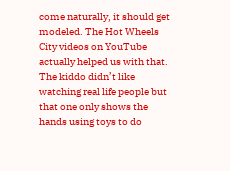come naturally, it should get modeled. The Hot Wheels City videos on YouTube actually helped us with that. The kiddo didn’t like watching real life people but that one only shows the hands using toys to do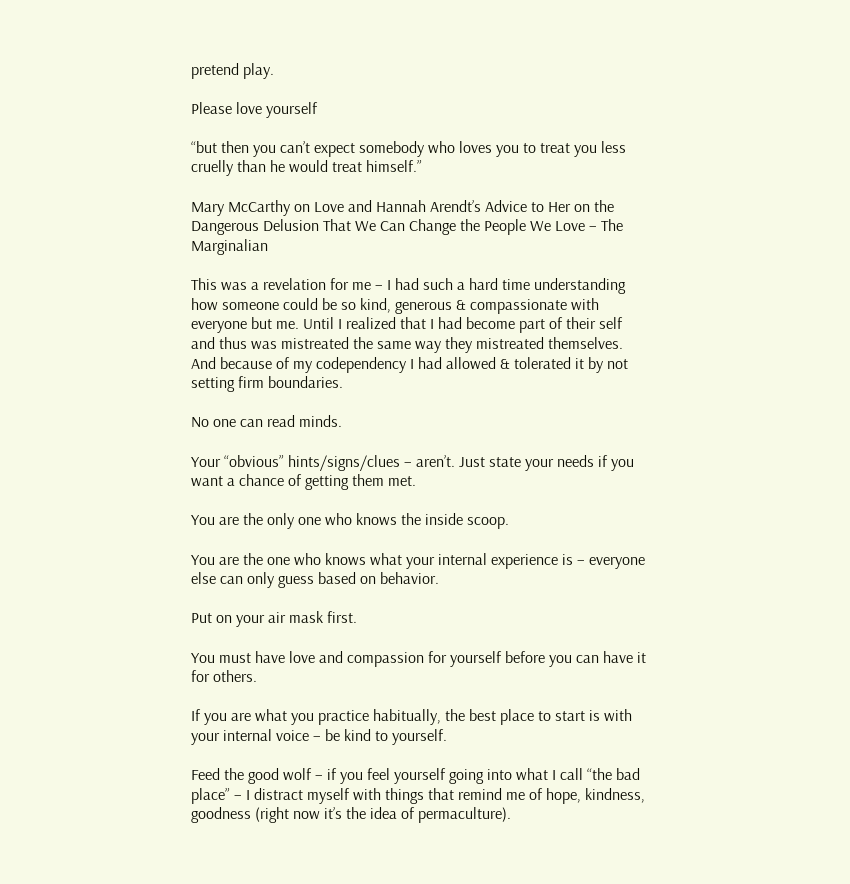pretend play.

Please love yourself

“but then you can’t expect somebody who loves you to treat you less cruelly than he would treat himself.”

Mary McCarthy on Love and Hannah Arendt’s Advice to Her on the Dangerous Delusion That We Can Change the People We Love – The Marginalian

This was a revelation for me – I had such a hard time understanding how someone could be so kind, generous & compassionate with everyone but me. Until I realized that I had become part of their self and thus was mistreated the same way they mistreated themselves. And because of my codependency I had allowed & tolerated it by not setting firm boundaries.

No one can read minds.

Your “obvious” hints/signs/clues – aren’t. Just state your needs if you want a chance of getting them met.

You are the only one who knows the inside scoop.

You are the one who knows what your internal experience is – everyone else can only guess based on behavior.

Put on your air mask first.

You must have love and compassion for yourself before you can have it for others.

If you are what you practice habitually, the best place to start is with your internal voice – be kind to yourself.

Feed the good wolf – if you feel yourself going into what I call “the bad place” – I distract myself with things that remind me of hope, kindness, goodness (right now it’s the idea of permaculture).